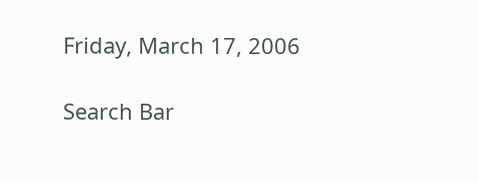Friday, March 17, 2006

Search Bar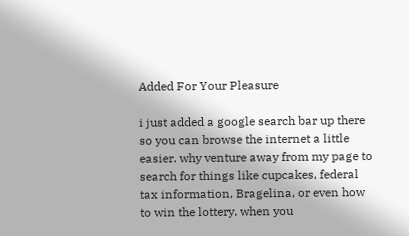Added For Your Pleasure

i just added a google search bar up there so you can browse the internet a little easier. why venture away from my page to search for things like cupcakes, federal tax information, Bragelina, or even how to win the lottery, when you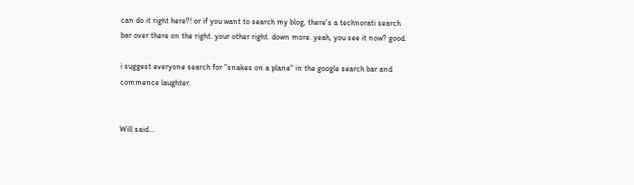can do it right here?! or if you want to search my blog, there's a technorati search bar over there on the right. your other right. down more. yeah, you see it now? good.

i suggest everyone search for "snakes on a plane" in the google search bar and commence laughter.


Will said...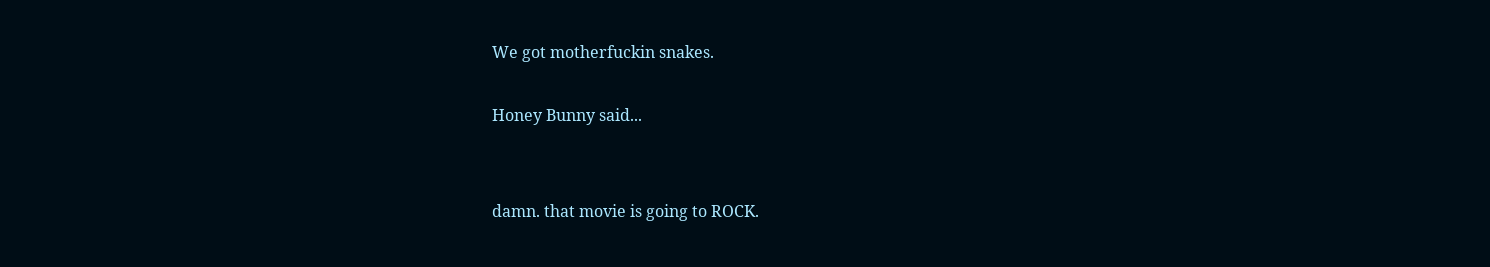We got motherfuckin snakes.

Honey Bunny said...


damn. that movie is going to ROCK.